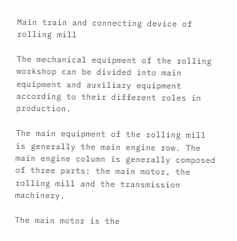Main train and connecting device of rolling mill

The mechanical equipment of the rolling workshop can be divided into main equipment and auxiliary equipment according to their different roles in production.

The main equipment of the rolling mill is generally the main engine row. The main engine column is generally composed of three parts: the main motor, the rolling mill and the transmission machinery.

The main motor is the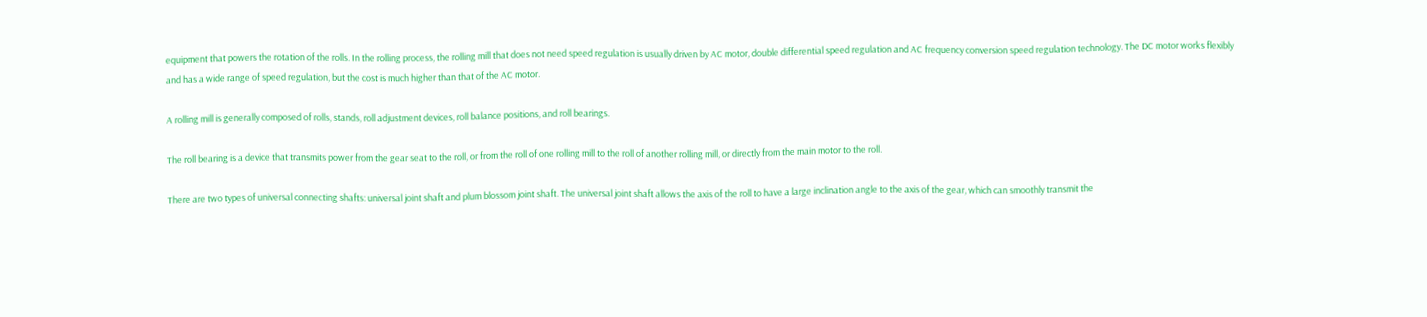equipment that powers the rotation of the rolls. In the rolling process, the rolling mill that does not need speed regulation is usually driven by AC motor, double differential speed regulation and AC frequency conversion speed regulation technology. The DC motor works flexibly and has a wide range of speed regulation, but the cost is much higher than that of the AC motor.

A rolling mill is generally composed of rolls, stands, roll adjustment devices, roll balance positions, and roll bearings.

The roll bearing is a device that transmits power from the gear seat to the roll, or from the roll of one rolling mill to the roll of another rolling mill, or directly from the main motor to the roll.

There are two types of universal connecting shafts: universal joint shaft and plum blossom joint shaft. The universal joint shaft allows the axis of the roll to have a large inclination angle to the axis of the gear, which can smoothly transmit the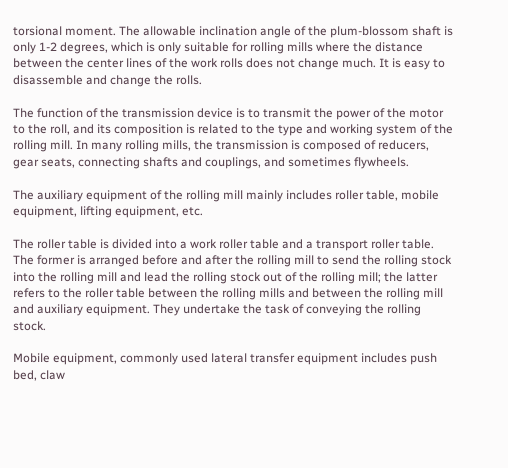torsional moment. The allowable inclination angle of the plum-blossom shaft is only 1-2 degrees, which is only suitable for rolling mills where the distance between the center lines of the work rolls does not change much. It is easy to disassemble and change the rolls.

The function of the transmission device is to transmit the power of the motor to the roll, and its composition is related to the type and working system of the rolling mill. In many rolling mills, the transmission is composed of reducers, gear seats, connecting shafts and couplings, and sometimes flywheels.

The auxiliary equipment of the rolling mill mainly includes roller table, mobile equipment, lifting equipment, etc.

The roller table is divided into a work roller table and a transport roller table. The former is arranged before and after the rolling mill to send the rolling stock into the rolling mill and lead the rolling stock out of the rolling mill; the latter refers to the roller table between the rolling mills and between the rolling mill and auxiliary equipment. They undertake the task of conveying the rolling stock.

Mobile equipment, commonly used lateral transfer equipment includes push bed, claw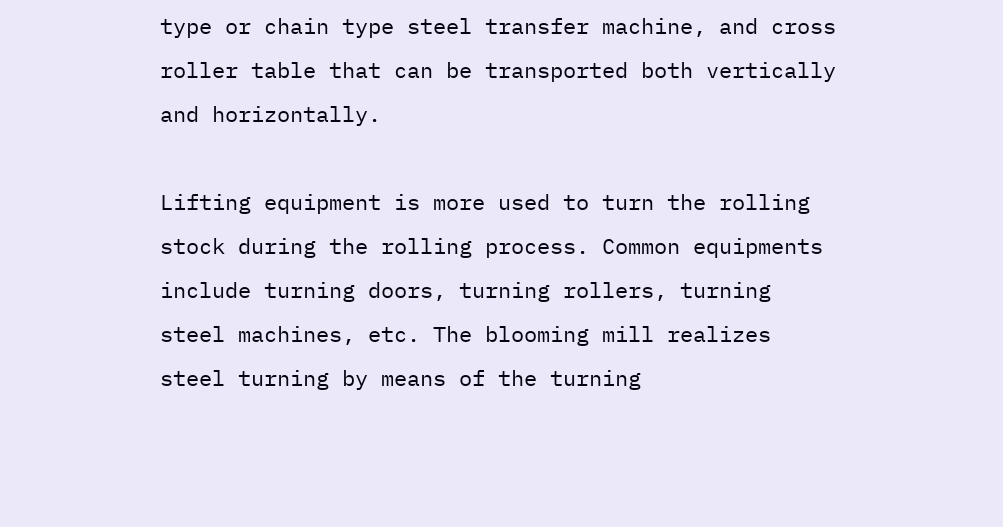type or chain type steel transfer machine, and cross roller table that can be transported both vertically and horizontally.

Lifting equipment is more used to turn the rolling stock during the rolling process. Common equipments include turning doors, turning rollers, turning steel machines, etc. The blooming mill realizes steel turning by means of the turning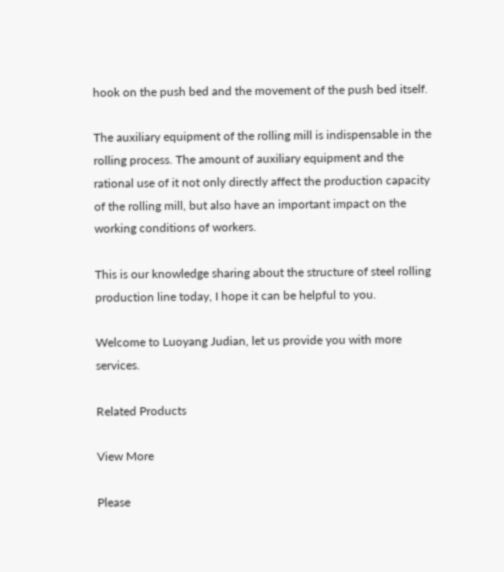hook on the push bed and the movement of the push bed itself.

The auxiliary equipment of the rolling mill is indispensable in the rolling process. The amount of auxiliary equipment and the rational use of it not only directly affect the production capacity of the rolling mill, but also have an important impact on the working conditions of workers.

This is our knowledge sharing about the structure of steel rolling production line today, I hope it can be helpful to you.

Welcome to Luoyang Judian, let us provide you with more services.

Related Products

View More

Please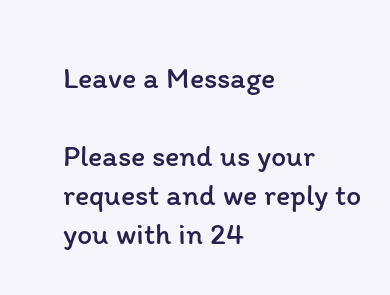Leave a Message

Please send us your request and we reply to you with in 24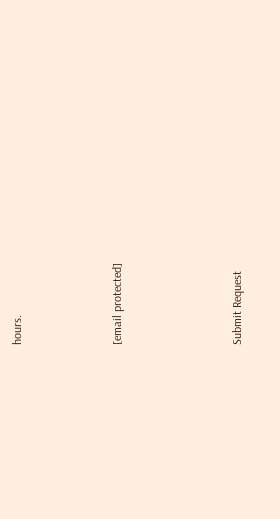hours.




[email protected]





Submit Request